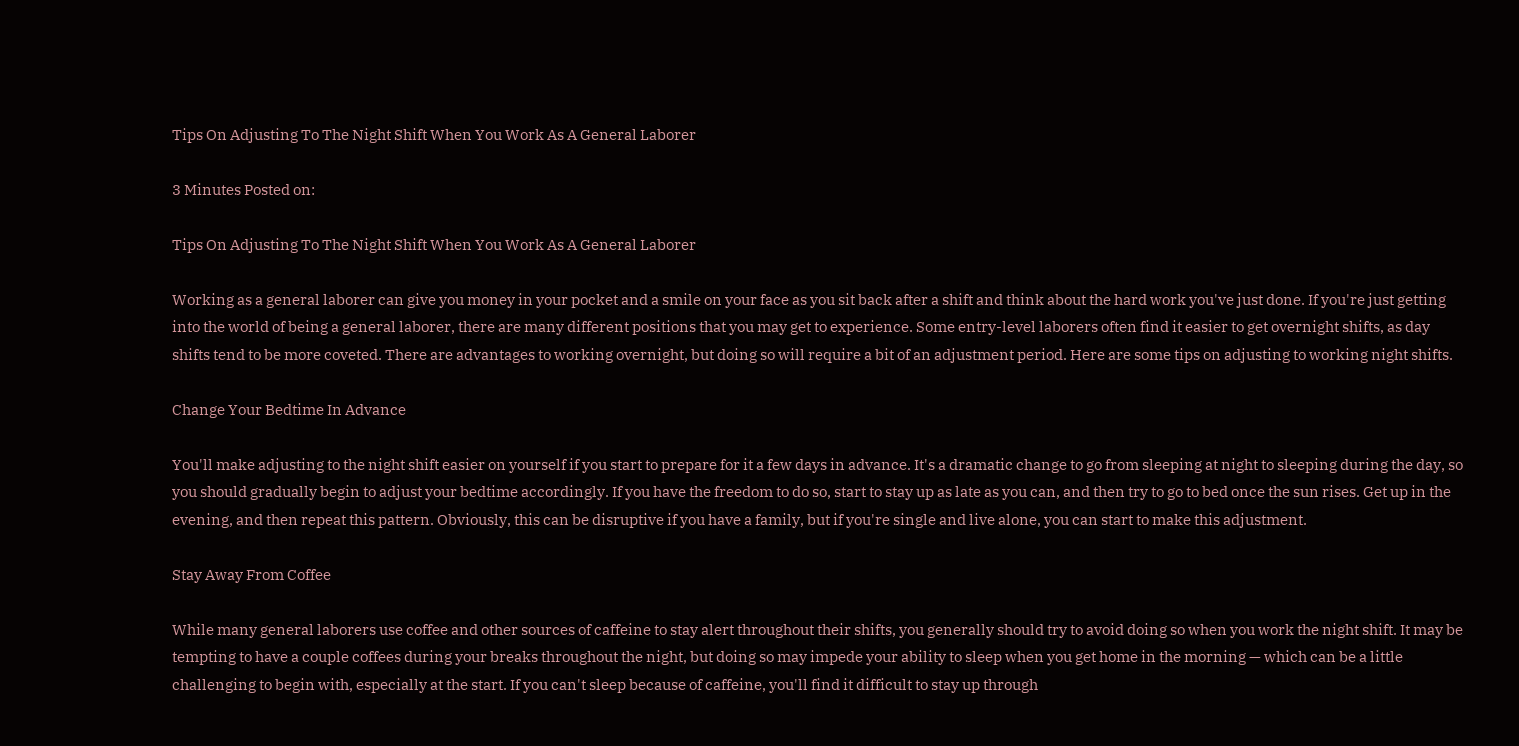Tips On Adjusting To The Night Shift When You Work As A General Laborer

3 Minutes Posted on:

Tips On Adjusting To The Night Shift When You Work As A General Laborer

Working as a general laborer can give you money in your pocket and a smile on your face as you sit back after a shift and think about the hard work you've just done. If you're just getting into the world of being a general laborer, there are many different positions that you may get to experience. Some entry-level laborers often find it easier to get overnight shifts, as day shifts tend to be more coveted. There are advantages to working overnight, but doing so will require a bit of an adjustment period. Here are some tips on adjusting to working night shifts.

Change Your Bedtime In Advance

You'll make adjusting to the night shift easier on yourself if you start to prepare for it a few days in advance. It's a dramatic change to go from sleeping at night to sleeping during the day, so you should gradually begin to adjust your bedtime accordingly. If you have the freedom to do so, start to stay up as late as you can, and then try to go to bed once the sun rises. Get up in the evening, and then repeat this pattern. Obviously, this can be disruptive if you have a family, but if you're single and live alone, you can start to make this adjustment.

Stay Away From Coffee

While many general laborers use coffee and other sources of caffeine to stay alert throughout their shifts, you generally should try to avoid doing so when you work the night shift. It may be tempting to have a couple coffees during your breaks throughout the night, but doing so may impede your ability to sleep when you get home in the morning — which can be a little challenging to begin with, especially at the start. If you can't sleep because of caffeine, you'll find it difficult to stay up through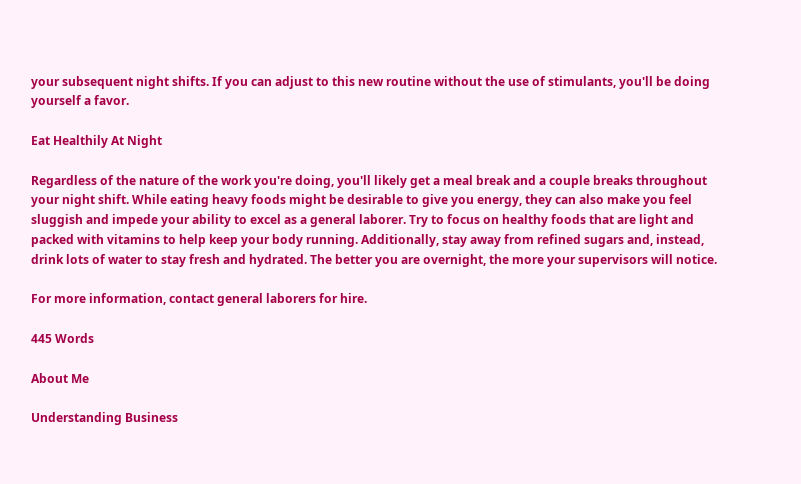your subsequent night shifts. If you can adjust to this new routine without the use of stimulants, you'll be doing yourself a favor.

Eat Healthily At Night

Regardless of the nature of the work you're doing, you'll likely get a meal break and a couple breaks throughout your night shift. While eating heavy foods might be desirable to give you energy, they can also make you feel sluggish and impede your ability to excel as a general laborer. Try to focus on healthy foods that are light and packed with vitamins to help keep your body running. Additionally, stay away from refined sugars and, instead, drink lots of water to stay fresh and hydrated. The better you are overnight, the more your supervisors will notice.

For more information, contact general laborers for hire.

445 Words

About Me

Understanding Business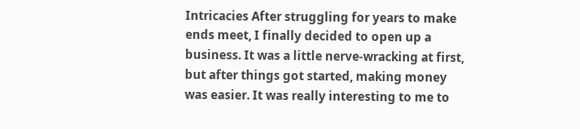Intricacies After struggling for years to make ends meet, I finally decided to open up a business. It was a little nerve-wracking at first, but after things got started, making money was easier. It was really interesting to me to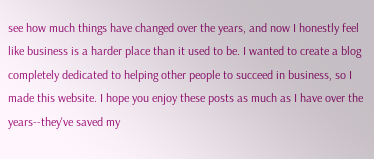see how much things have changed over the years, and now I honestly feel like business is a harder place than it used to be. I wanted to create a blog completely dedicated to helping other people to succeed in business, so I made this website. I hope you enjoy these posts as much as I have over the years--they've saved my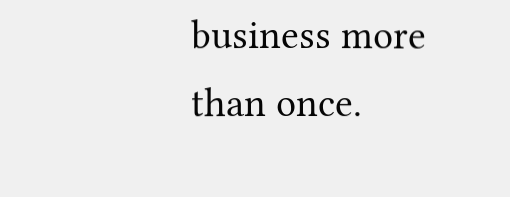business more than once.